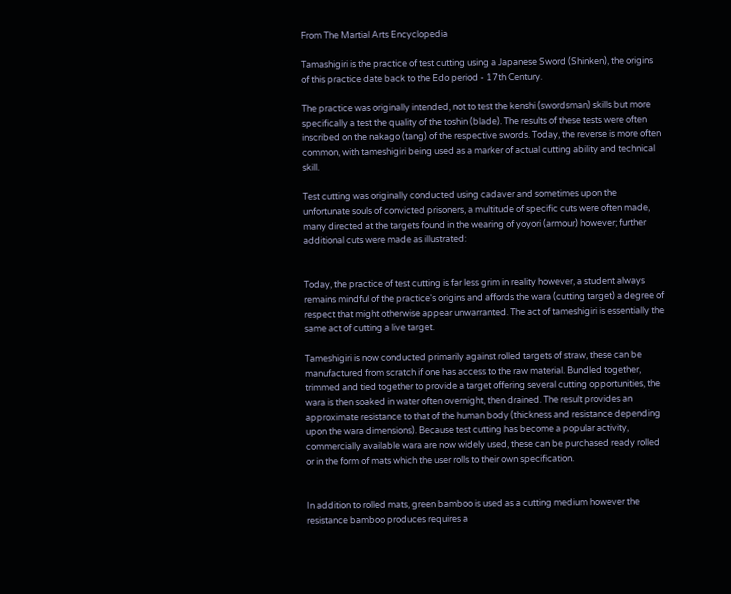From The Martial Arts Encyclopedia

Tamashigiri is the practice of test cutting using a Japanese Sword (Shinken), the origins of this practice date back to the Edo period - 17th Century.

The practice was originally intended, not to test the kenshi (swordsman) skills but more specifically a test the quality of the toshin (blade). The results of these tests were often inscribed on the nakago (tang) of the respective swords. Today, the reverse is more often common, with tameshigiri being used as a marker of actual cutting ability and technical skill.

Test cutting was originally conducted using cadaver and sometimes upon the unfortunate souls of convicted prisoners, a multitude of specific cuts were often made, many directed at the targets found in the wearing of yoyori (armour) however; further additional cuts were made as illustrated:


Today, the practice of test cutting is far less grim in reality however, a student always remains mindful of the practice's origins and affords the wara (cutting target) a degree of respect that might otherwise appear unwarranted. The act of tameshigiri is essentially the same act of cutting a live target.

Tameshigiri is now conducted primarily against rolled targets of straw, these can be manufactured from scratch if one has access to the raw material. Bundled together, trimmed and tied together to provide a target offering several cutting opportunities, the wara is then soaked in water often overnight, then drained. The result provides an approximate resistance to that of the human body (thickness and resistance depending upon the wara dimensions). Because test cutting has become a popular activity, commercially available wara are now widely used, these can be purchased ready rolled or in the form of mats which the user rolls to their own specification.


In addition to rolled mats, green bamboo is used as a cutting medium however the resistance bamboo produces requires a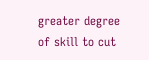greater degree of skill to cut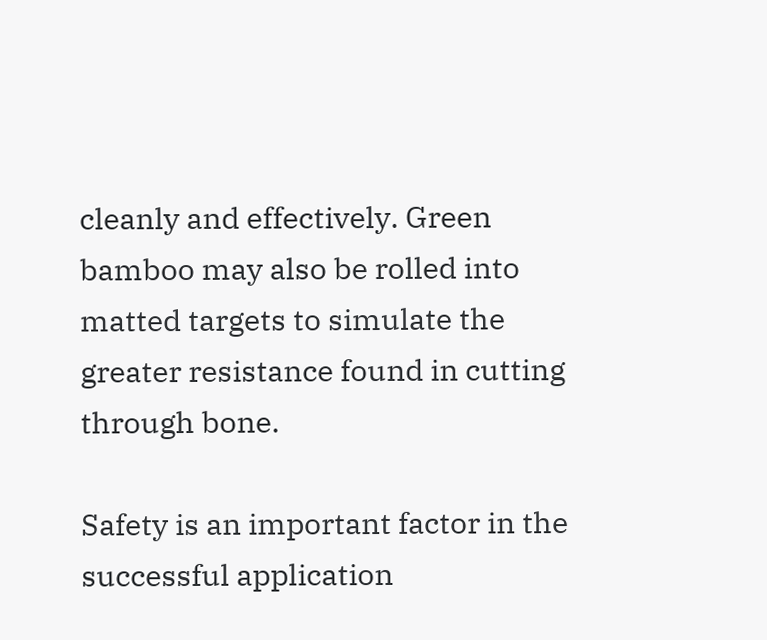cleanly and effectively. Green bamboo may also be rolled into matted targets to simulate the greater resistance found in cutting through bone.

Safety is an important factor in the successful application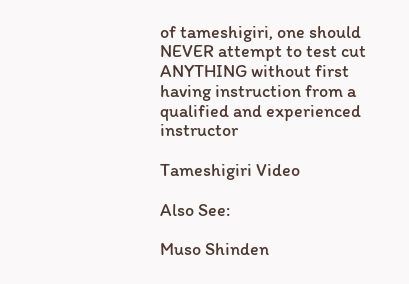of tameshigiri, one should NEVER attempt to test cut ANYTHING without first having instruction from a qualified and experienced instructor

Tameshigiri Video

Also See:

Muso Shinden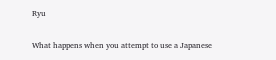Ryu

What happens when you attempt to use a Japanese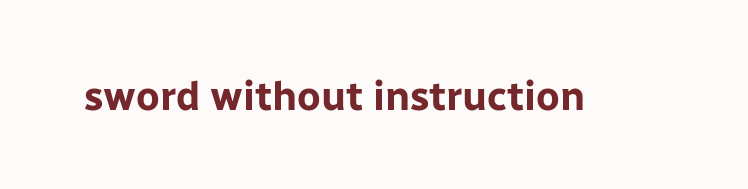sword without instruction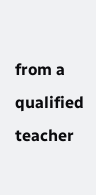from a qualified teacher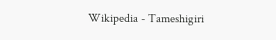Wikipedia - Tameshigiri